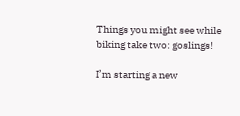Things you might see while biking take two: goslings!

I’m starting a new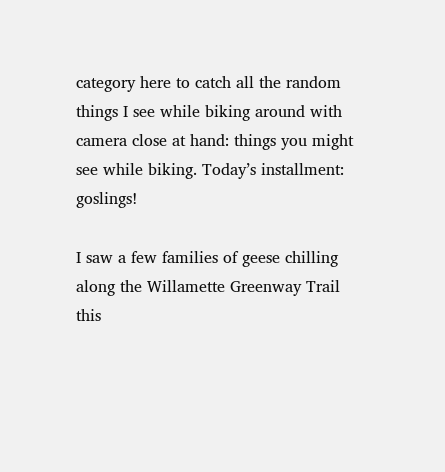category here to catch all the random things I see while biking around with camera close at hand: things you might see while biking. Today’s installment: goslings!

I saw a few families of geese chilling along the Willamette Greenway Trail this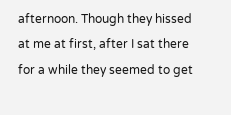afternoon. Though they hissed at me at first, after I sat there for a while they seemed to get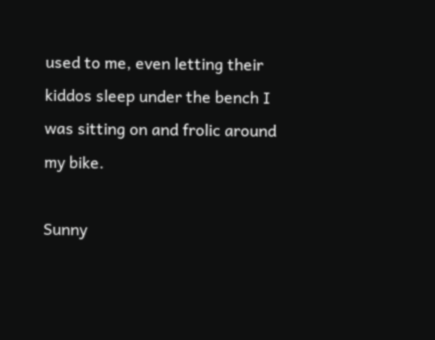used to me, even letting their kiddos sleep under the bench I was sitting on and frolic around my bike.

Sunny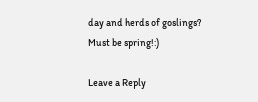day and herds of goslings? Must be spring!:)

Leave a Reply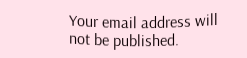Your email address will not be published.